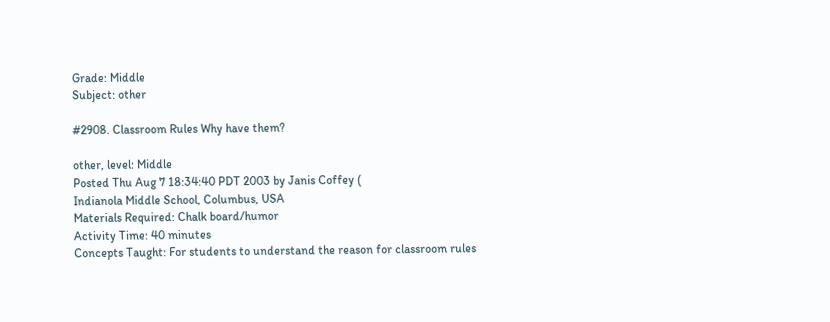Grade: Middle
Subject: other

#2908. Classroom Rules Why have them?

other, level: Middle
Posted Thu Aug 7 18:34:40 PDT 2003 by Janis Coffey (
Indianola Middle School, Columbus, USA
Materials Required: Chalk board/humor
Activity Time: 40 minutes
Concepts Taught: For students to understand the reason for classroom rules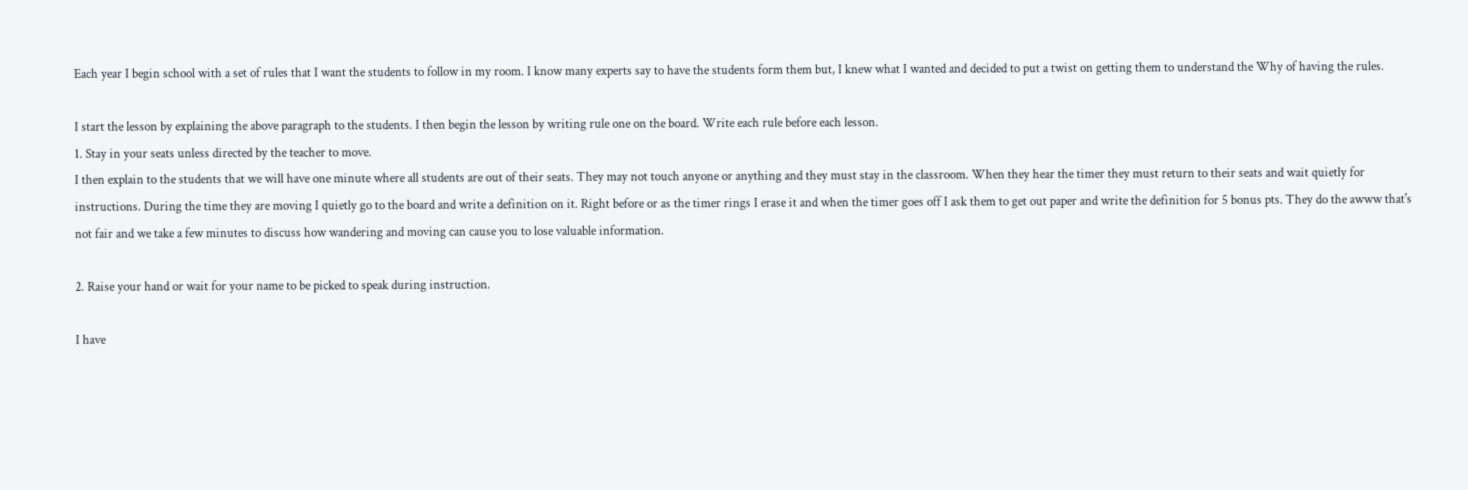Each year I begin school with a set of rules that I want the students to follow in my room. I know many experts say to have the students form them but, I knew what I wanted and decided to put a twist on getting them to understand the Why of having the rules.

I start the lesson by explaining the above paragraph to the students. I then begin the lesson by writing rule one on the board. Write each rule before each lesson.
1. Stay in your seats unless directed by the teacher to move.
I then explain to the students that we will have one minute where all students are out of their seats. They may not touch anyone or anything and they must stay in the classroom. When they hear the timer they must return to their seats and wait quietly for instructions. During the time they are moving I quietly go to the board and write a definition on it. Right before or as the timer rings I erase it and when the timer goes off I ask them to get out paper and write the definition for 5 bonus pts. They do the awww that's not fair and we take a few minutes to discuss how wandering and moving can cause you to lose valuable information.

2. Raise your hand or wait for your name to be picked to speak during instruction.

I have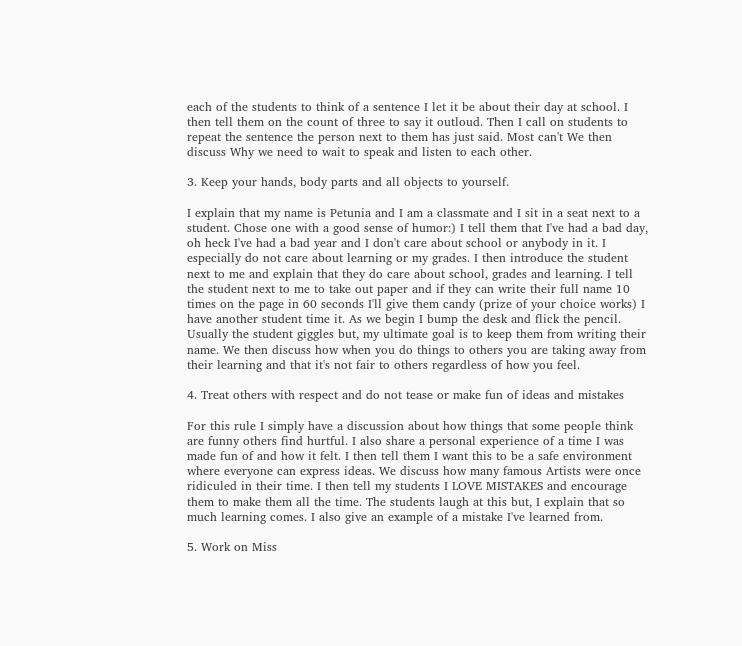each of the students to think of a sentence I let it be about their day at school. I then tell them on the count of three to say it outloud. Then I call on students to repeat the sentence the person next to them has just said. Most can't We then discuss Why we need to wait to speak and listen to each other.

3. Keep your hands, body parts and all objects to yourself.

I explain that my name is Petunia and I am a classmate and I sit in a seat next to a student. Chose one with a good sense of humor:) I tell them that I've had a bad day, oh heck I've had a bad year and I don't care about school or anybody in it. I especially do not care about learning or my grades. I then introduce the student next to me and explain that they do care about school, grades and learning. I tell the student next to me to take out paper and if they can write their full name 10 times on the page in 60 seconds I'll give them candy (prize of your choice works) I have another student time it. As we begin I bump the desk and flick the pencil. Usually the student giggles but, my ultimate goal is to keep them from writing their name. We then discuss how when you do things to others you are taking away from their learning and that it's not fair to others regardless of how you feel.

4. Treat others with respect and do not tease or make fun of ideas and mistakes

For this rule I simply have a discussion about how things that some people think are funny others find hurtful. I also share a personal experience of a time I was made fun of and how it felt. I then tell them I want this to be a safe environment where everyone can express ideas. We discuss how many famous Artists were once ridiculed in their time. I then tell my students I LOVE MISTAKES and encourage them to make them all the time. The students laugh at this but, I explain that so much learning comes. I also give an example of a mistake I've learned from.

5. Work on Miss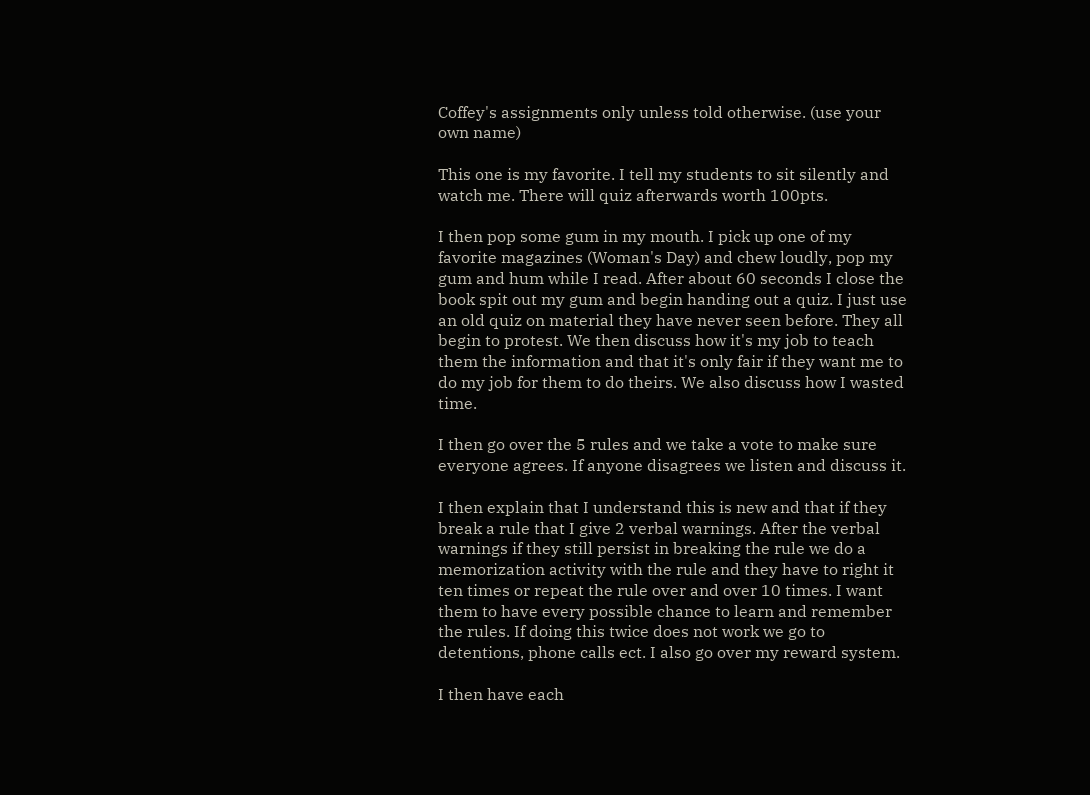Coffey's assignments only unless told otherwise. (use your own name)

This one is my favorite. I tell my students to sit silently and watch me. There will quiz afterwards worth 100pts.

I then pop some gum in my mouth. I pick up one of my favorite magazines (Woman's Day) and chew loudly, pop my gum and hum while I read. After about 60 seconds I close the book spit out my gum and begin handing out a quiz. I just use an old quiz on material they have never seen before. They all begin to protest. We then discuss how it's my job to teach them the information and that it's only fair if they want me to do my job for them to do theirs. We also discuss how I wasted time.

I then go over the 5 rules and we take a vote to make sure everyone agrees. If anyone disagrees we listen and discuss it.

I then explain that I understand this is new and that if they break a rule that I give 2 verbal warnings. After the verbal warnings if they still persist in breaking the rule we do a memorization activity with the rule and they have to right it ten times or repeat the rule over and over 10 times. I want them to have every possible chance to learn and remember the rules. If doing this twice does not work we go to detentions, phone calls ect. I also go over my reward system.

I then have each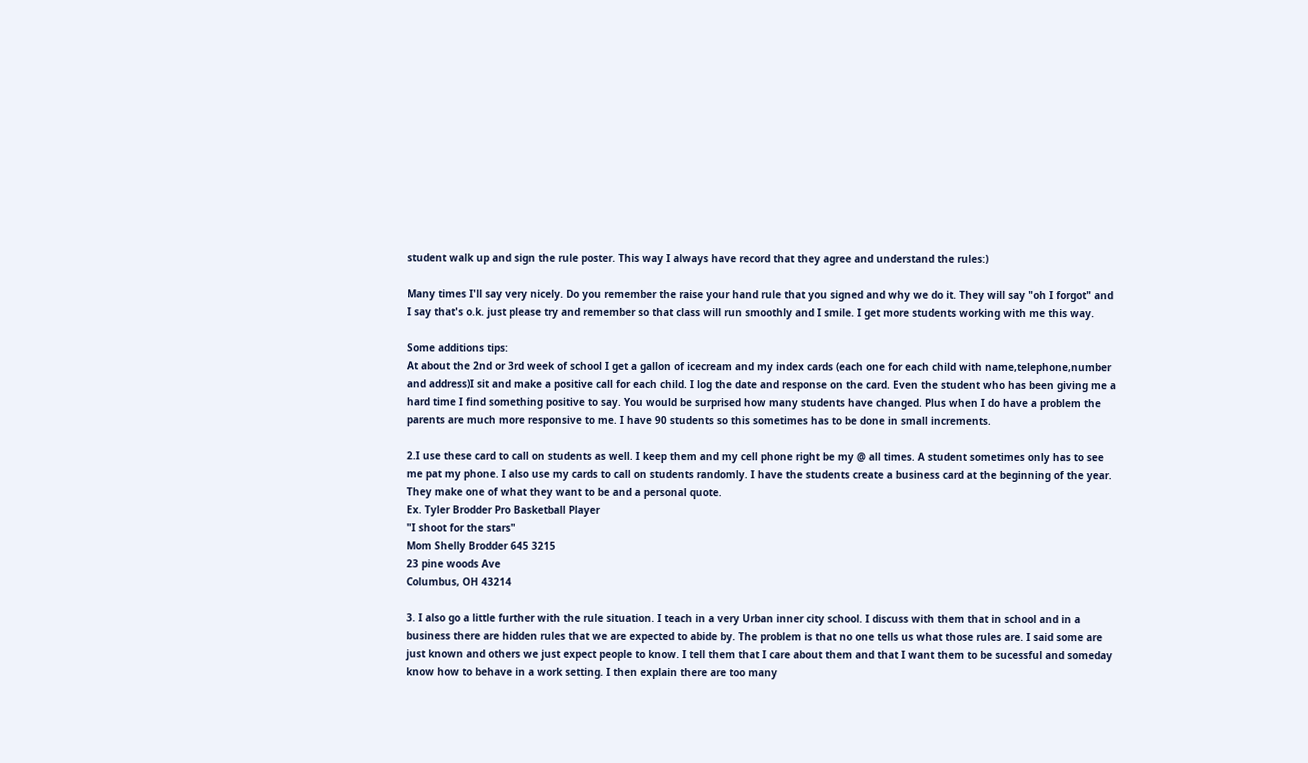student walk up and sign the rule poster. This way I always have record that they agree and understand the rules:)

Many times I'll say very nicely. Do you remember the raise your hand rule that you signed and why we do it. They will say "oh I forgot" and I say that's o.k. just please try and remember so that class will run smoothly and I smile. I get more students working with me this way.

Some additions tips:
At about the 2nd or 3rd week of school I get a gallon of icecream and my index cards (each one for each child with name,telephone,number and address)I sit and make a positive call for each child. I log the date and response on the card. Even the student who has been giving me a hard time I find something positive to say. You would be surprised how many students have changed. Plus when I do have a problem the parents are much more responsive to me. I have 90 students so this sometimes has to be done in small increments.

2.I use these card to call on students as well. I keep them and my cell phone right be my @ all times. A student sometimes only has to see me pat my phone. I also use my cards to call on students randomly. I have the students create a business card at the beginning of the year. They make one of what they want to be and a personal quote.
Ex. Tyler Brodder Pro Basketball Player
"I shoot for the stars"
Mom Shelly Brodder 645 3215
23 pine woods Ave
Columbus, OH 43214

3. I also go a little further with the rule situation. I teach in a very Urban inner city school. I discuss with them that in school and in a business there are hidden rules that we are expected to abide by. The problem is that no one tells us what those rules are. I said some are just known and others we just expect people to know. I tell them that I care about them and that I want them to be sucessful and someday know how to behave in a work setting. I then explain there are too many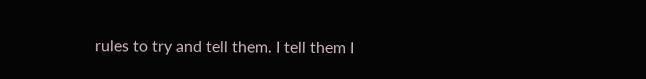rules to try and tell them. I tell them I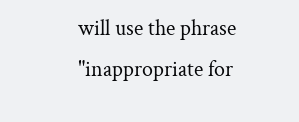will use the phrase "inappropriate for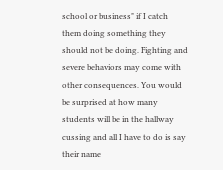school or business" if I catch them doing something they should not be doing. Fighting and severe behaviors may come with other consequences. You would be surprised at how many students will be in the hallway cussing and all I have to do is say their name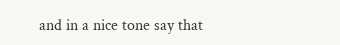and in a nice tone say that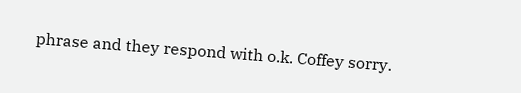phrase and they respond with o.k. Coffey sorry.